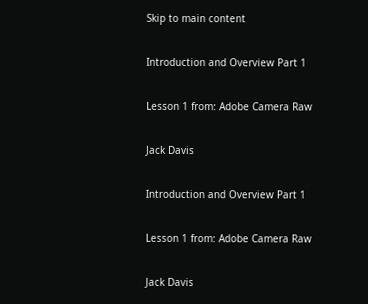Skip to main content

Introduction and Overview Part 1

Lesson 1 from: Adobe Camera Raw

Jack Davis

Introduction and Overview Part 1

Lesson 1 from: Adobe Camera Raw

Jack Davis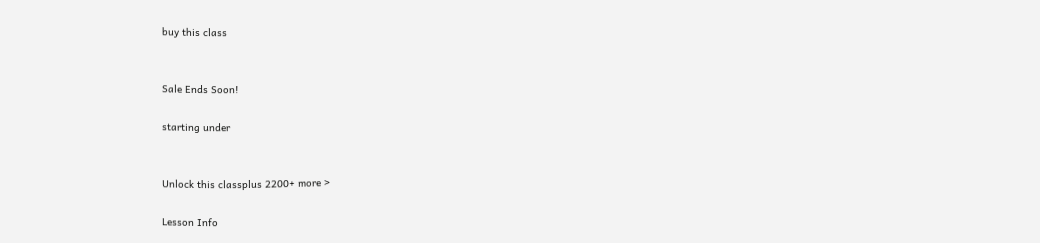buy this class


Sale Ends Soon!

starting under


Unlock this classplus 2200+ more >

Lesson Info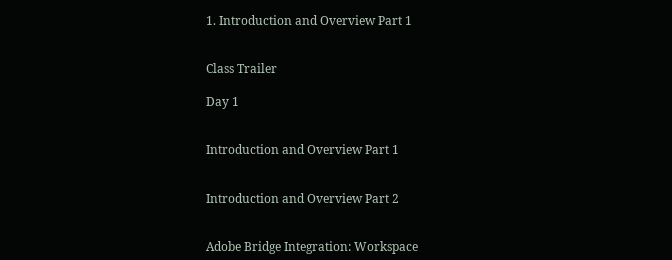1. Introduction and Overview Part 1


Class Trailer

Day 1


Introduction and Overview Part 1


Introduction and Overview Part 2


Adobe Bridge Integration: Workspace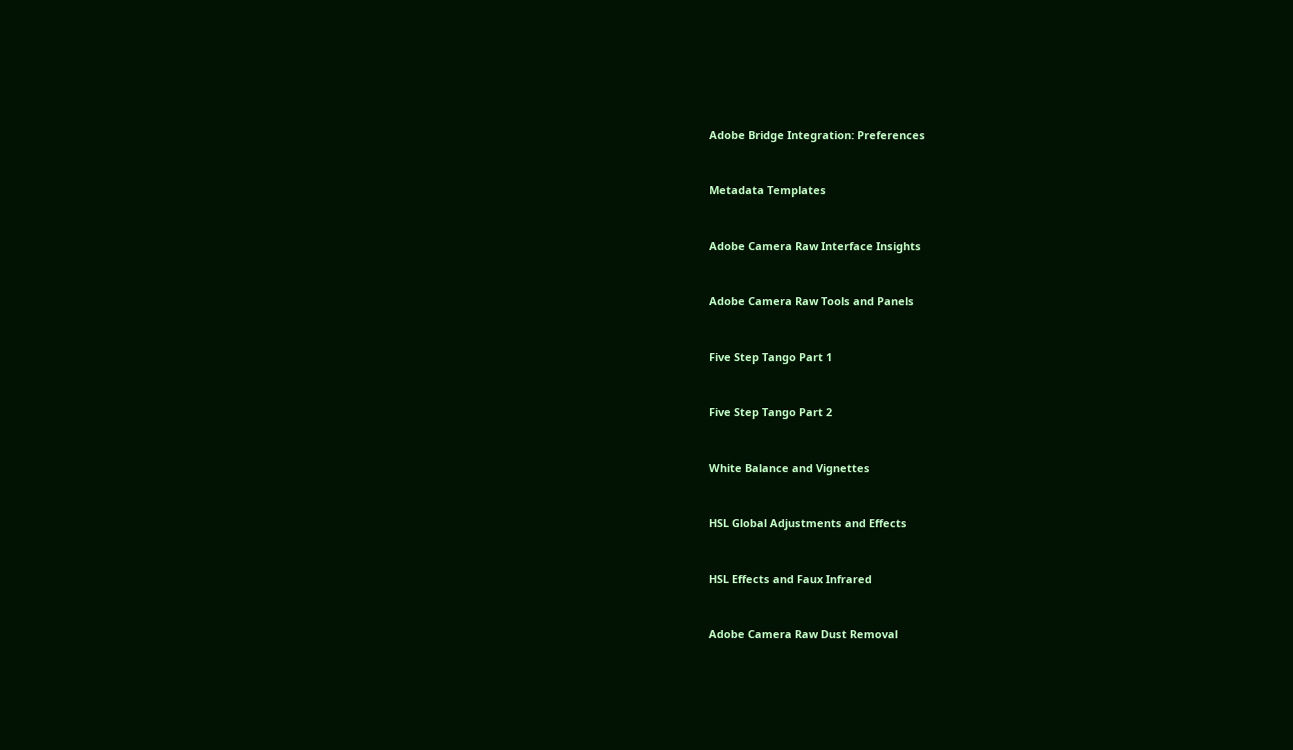Adobe Bridge Integration: Preferences


Metadata Templates


Adobe Camera Raw Interface Insights


Adobe Camera Raw Tools and Panels


Five Step Tango Part 1


Five Step Tango Part 2


White Balance and Vignettes


HSL Global Adjustments and Effects


HSL Effects and Faux Infrared


Adobe Camera Raw Dust Removal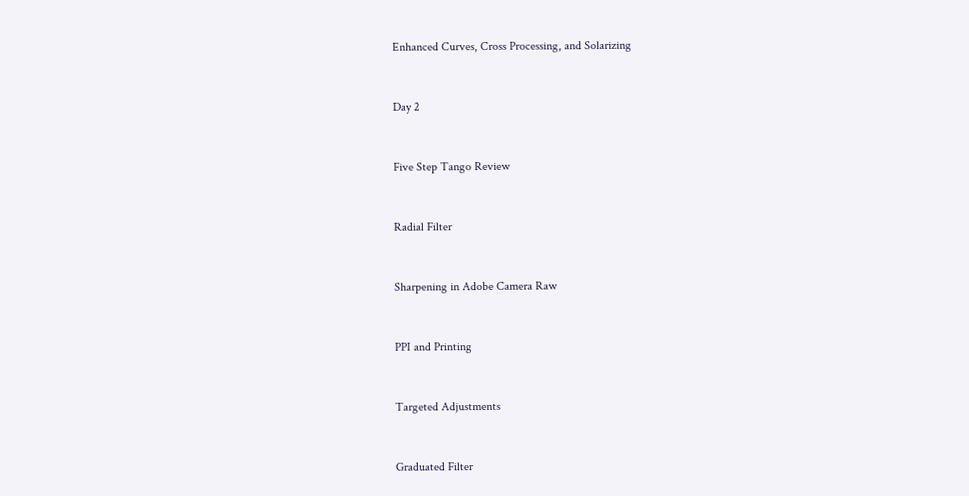Enhanced Curves, Cross Processing, and Solarizing


Day 2


Five Step Tango Review


Radial Filter


Sharpening in Adobe Camera Raw


PPI and Printing


Targeted Adjustments


Graduated Filter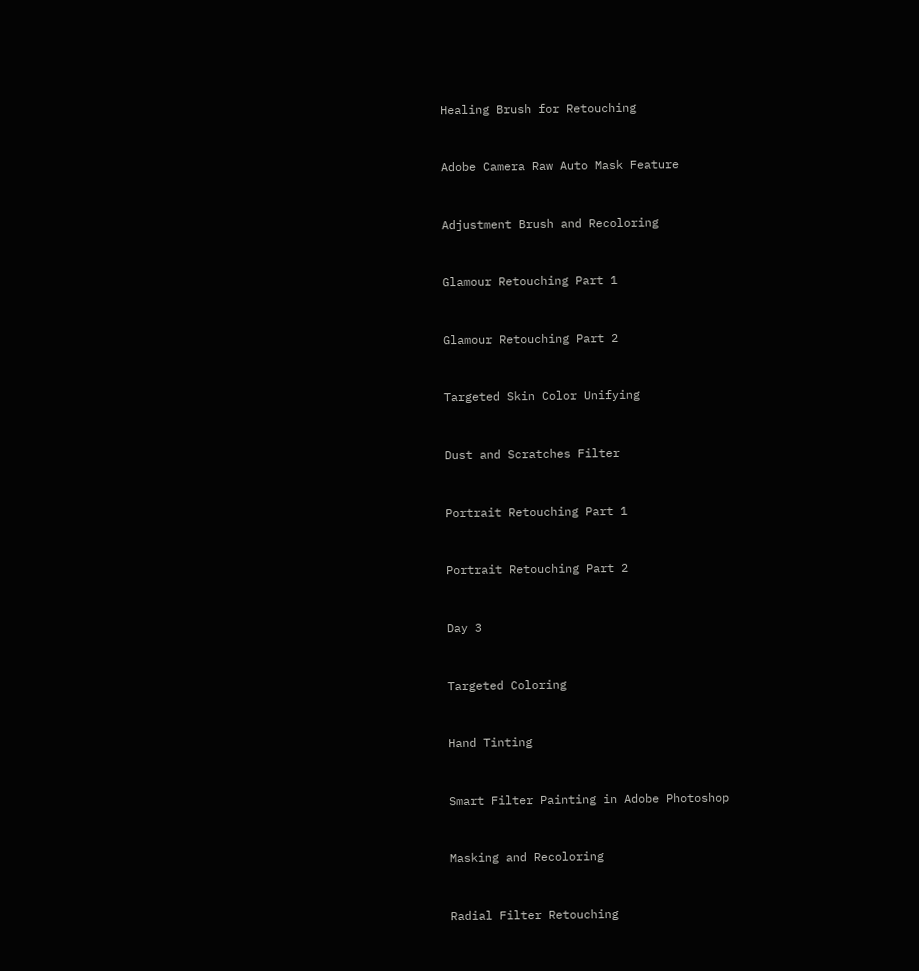Healing Brush for Retouching


Adobe Camera Raw Auto Mask Feature


Adjustment Brush and Recoloring


Glamour Retouching Part 1


Glamour Retouching Part 2


Targeted Skin Color Unifying


Dust and Scratches Filter


Portrait Retouching Part 1


Portrait Retouching Part 2


Day 3


Targeted Coloring


Hand Tinting


Smart Filter Painting in Adobe Photoshop


Masking and Recoloring


Radial Filter Retouching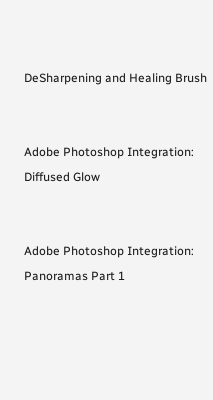DeSharpening and Healing Brush


Adobe Photoshop Integration: Diffused Glow


Adobe Photoshop Integration: Panoramas Part 1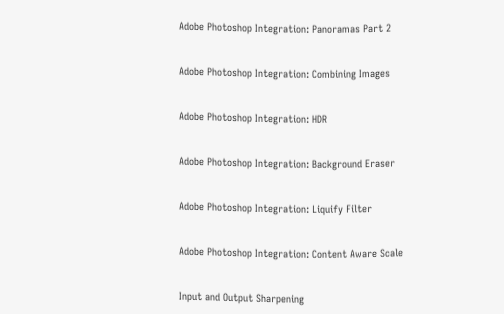Adobe Photoshop Integration: Panoramas Part 2


Adobe Photoshop Integration: Combining Images


Adobe Photoshop Integration: HDR


Adobe Photoshop Integration: Background Eraser


Adobe Photoshop Integration: Liquify Filter


Adobe Photoshop Integration: Content Aware Scale


Input and Output Sharpening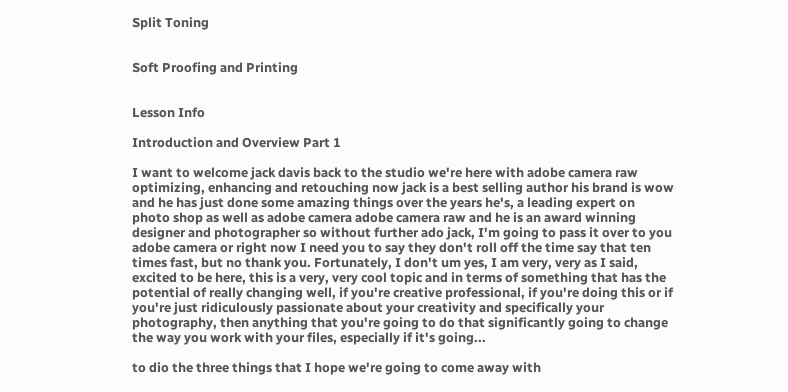Split Toning


Soft Proofing and Printing


Lesson Info

Introduction and Overview Part 1

I want to welcome jack davis back to the studio we're here with adobe camera raw optimizing, enhancing and retouching now jack is a best selling author his brand is wow and he has just done some amazing things over the years he's, a leading expert on photo shop as well as adobe camera adobe camera raw and he is an award winning designer and photographer so without further ado jack, I'm going to pass it over to you adobe camera or right now I need you to say they don't roll off the time say that ten times fast, but no thank you. Fortunately, I don't um yes, I am very, very as I said, excited to be here, this is a very, very cool topic and in terms of something that has the potential of really changing well, if you're creative professional, if you're doing this or if you're just ridiculously passionate about your creativity and specifically your photography, then anything that you're going to do that significantly going to change the way you work with your files, especially if it's going...

to dio the three things that I hope we're going to come away with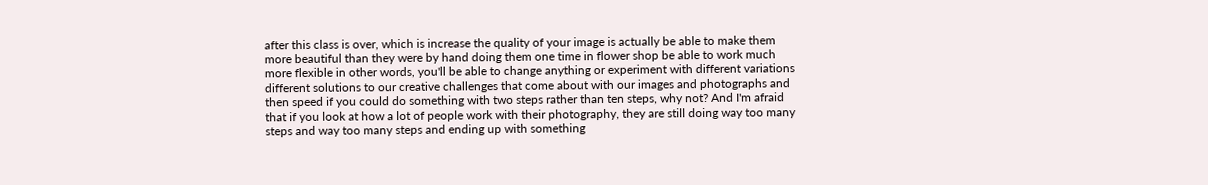after this class is over, which is increase the quality of your image is actually be able to make them more beautiful than they were by hand doing them one time in flower shop be able to work much more flexible in other words, you'll be able to change anything or experiment with different variations different solutions to our creative challenges that come about with our images and photographs and then speed if you could do something with two steps rather than ten steps, why not? And I'm afraid that if you look at how a lot of people work with their photography, they are still doing way too many steps and way too many steps and ending up with something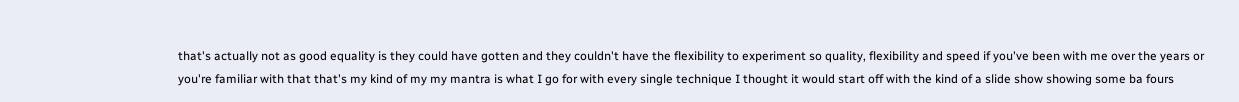that's actually not as good equality is they could have gotten and they couldn't have the flexibility to experiment so quality, flexibility and speed if you've been with me over the years or you're familiar with that that's my kind of my my mantra is what I go for with every single technique I thought it would start off with the kind of a slide show showing some ba fours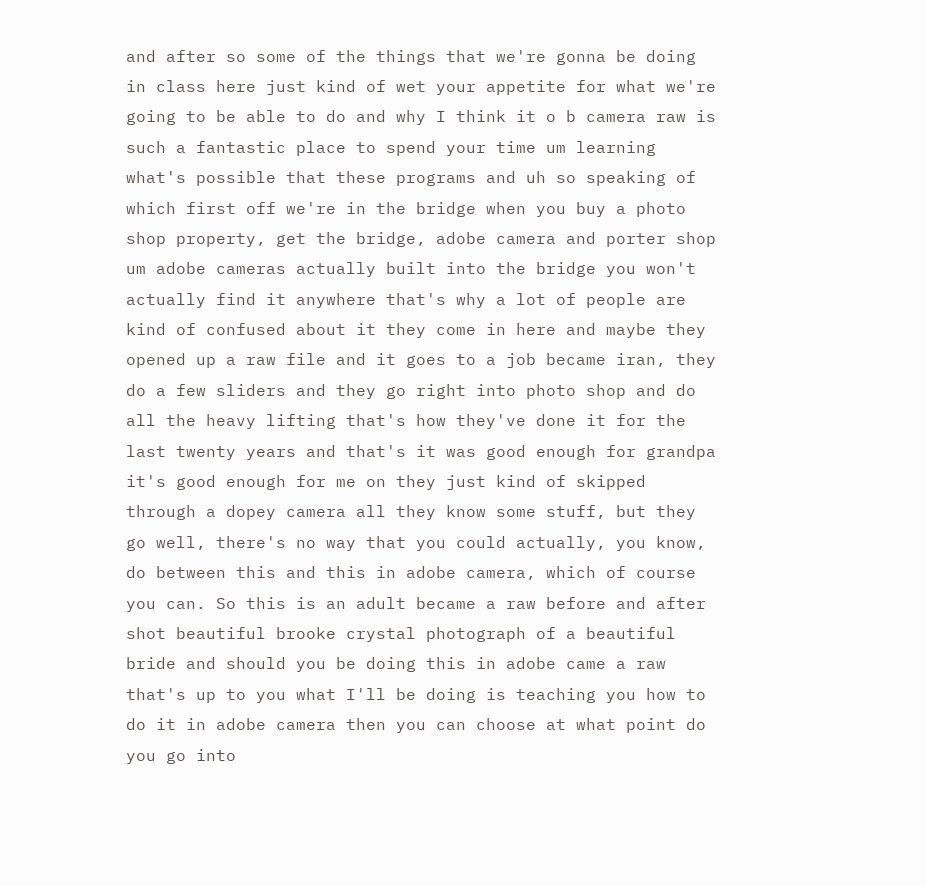and after so some of the things that we're gonna be doing in class here just kind of wet your appetite for what we're going to be able to do and why I think it o b camera raw is such a fantastic place to spend your time um learning what's possible that these programs and uh so speaking of which first off we're in the bridge when you buy a photo shop property, get the bridge, adobe camera and porter shop um adobe cameras actually built into the bridge you won't actually find it anywhere that's why a lot of people are kind of confused about it they come in here and maybe they opened up a raw file and it goes to a job became iran, they do a few sliders and they go right into photo shop and do all the heavy lifting that's how they've done it for the last twenty years and that's it was good enough for grandpa it's good enough for me on they just kind of skipped through a dopey camera all they know some stuff, but they go well, there's no way that you could actually, you know, do between this and this in adobe camera, which of course you can. So this is an adult became a raw before and after shot beautiful brooke crystal photograph of a beautiful bride and should you be doing this in adobe came a raw that's up to you what I'll be doing is teaching you how to do it in adobe camera then you can choose at what point do you go into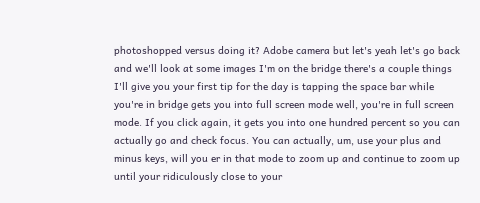photoshopped versus doing it? Adobe camera but let's yeah let's go back and we'll look at some images I'm on the bridge there's a couple things I'll give you your first tip for the day is tapping the space bar while you're in bridge gets you into full screen mode well, you're in full screen mode. If you click again, it gets you into one hundred percent so you can actually go and check focus. You can actually, um, use your plus and minus keys, will you er in that mode to zoom up and continue to zoom up until your ridiculously close to your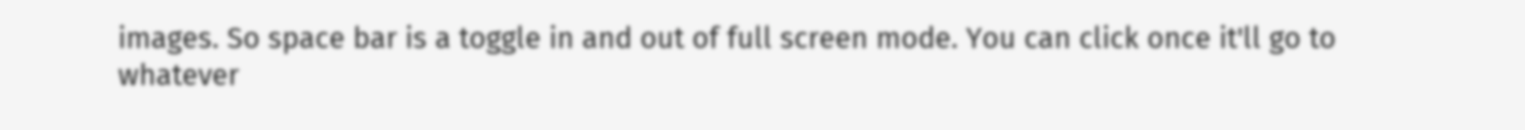images. So space bar is a toggle in and out of full screen mode. You can click once it'll go to whatever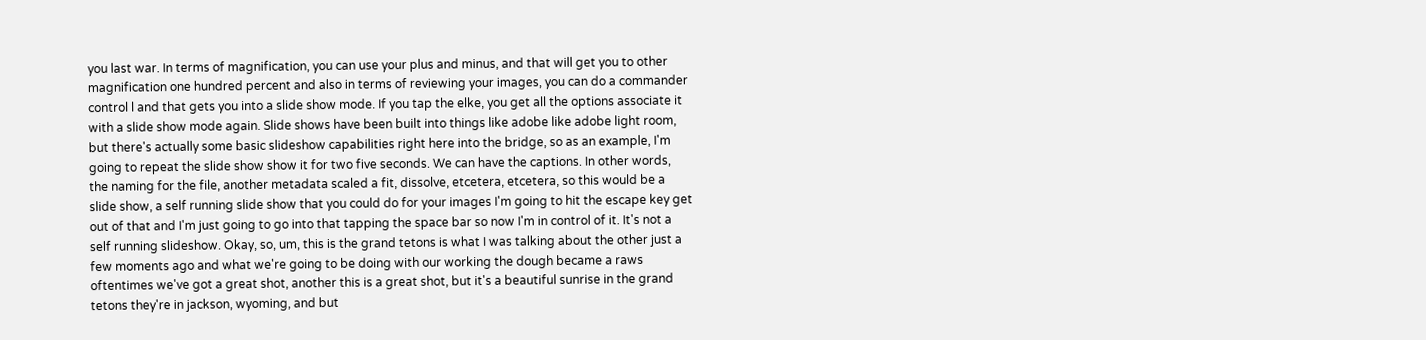you last war. In terms of magnification, you can use your plus and minus, and that will get you to other magnification one hundred percent and also in terms of reviewing your images, you can do a commander control l and that gets you into a slide show mode. If you tap the elke, you get all the options associate it with a slide show mode again. Slide shows have been built into things like adobe like adobe light room, but there's actually some basic slideshow capabilities right here into the bridge, so as an example, I'm going to repeat the slide show show it for two five seconds. We can have the captions. In other words, the naming for the file, another metadata scaled a fit, dissolve, etcetera, etcetera, so this would be a slide show, a self running slide show that you could do for your images I'm going to hit the escape key get out of that and I'm just going to go into that tapping the space bar so now I'm in control of it. It's not a self running slideshow. Okay, so, um, this is the grand tetons is what I was talking about the other just a few moments ago and what we're going to be doing with our working the dough became a raws oftentimes we've got a great shot, another this is a great shot, but it's a beautiful sunrise in the grand tetons they're in jackson, wyoming, and but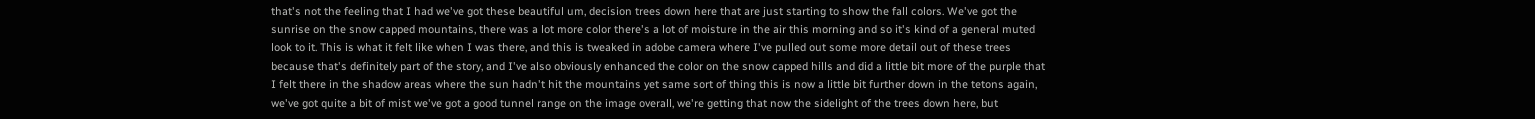that's not the feeling that I had we've got these beautiful um, decision trees down here that are just starting to show the fall colors. We've got the sunrise on the snow capped mountains, there was a lot more color there's a lot of moisture in the air this morning and so it's kind of a general muted look to it. This is what it felt like when I was there, and this is tweaked in adobe camera where I've pulled out some more detail out of these trees because that's definitely part of the story, and I've also obviously enhanced the color on the snow capped hills and did a little bit more of the purple that I felt there in the shadow areas where the sun hadn't hit the mountains yet same sort of thing this is now a little bit further down in the tetons again, we've got quite a bit of mist we've got a good tunnel range on the image overall, we're getting that now the sidelight of the trees down here, but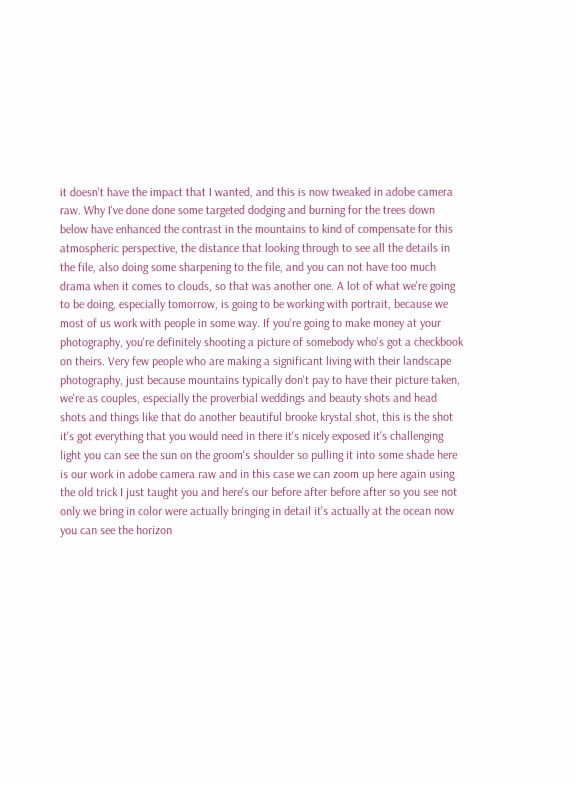it doesn't have the impact that I wanted, and this is now tweaked in adobe camera raw. Why I've done done some targeted dodging and burning for the trees down below have enhanced the contrast in the mountains to kind of compensate for this atmospheric perspective, the distance that looking through to see all the details in the file, also doing some sharpening to the file, and you can not have too much drama when it comes to clouds, so that was another one. A lot of what we're going to be doing, especially tomorrow, is going to be working with portrait, because we most of us work with people in some way. If you're going to make money at your photography, you're definitely shooting a picture of somebody who's got a checkbook on theirs. Very few people who are making a significant living with their landscape photography, just because mountains typically don't pay to have their picture taken, we're as couples, especially the proverbial weddings and beauty shots and head shots and things like that do another beautiful brooke krystal shot, this is the shot it's got everything that you would need in there it's nicely exposed it's challenging light you can see the sun on the groom's shoulder so pulling it into some shade here is our work in adobe camera raw and in this case we can zoom up here again using the old trick I just taught you and here's our before after before after so you see not only we bring in color were actually bringing in detail it's actually at the ocean now you can see the horizon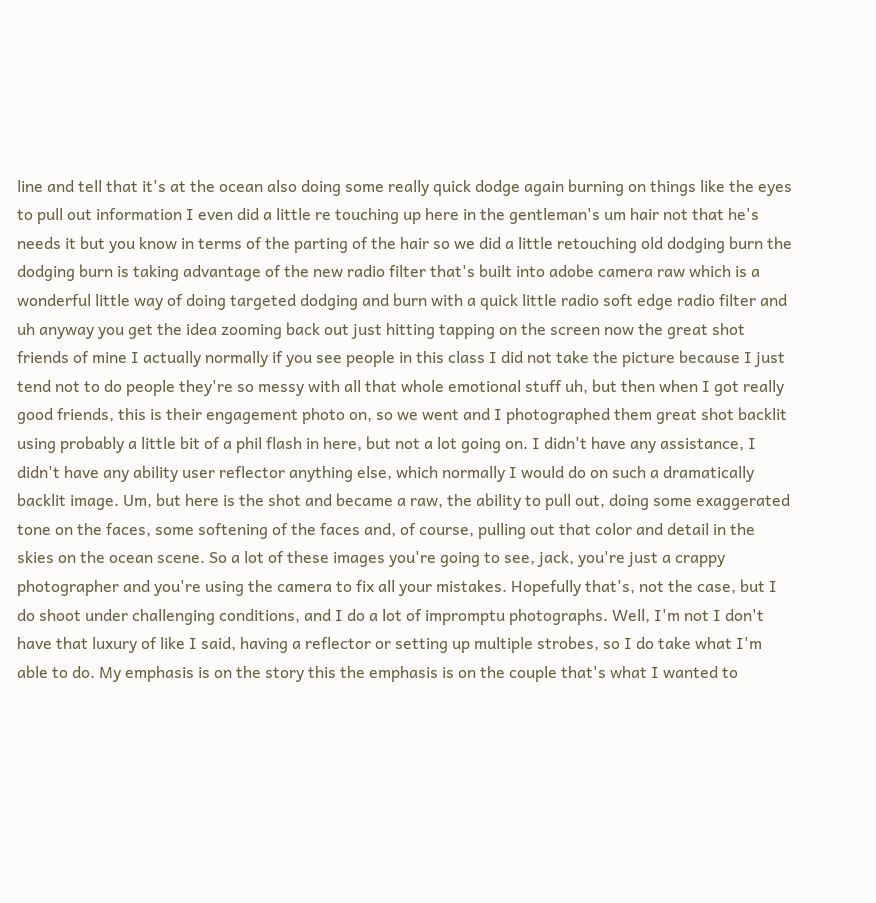line and tell that it's at the ocean also doing some really quick dodge again burning on things like the eyes to pull out information I even did a little re touching up here in the gentleman's um hair not that he's needs it but you know in terms of the parting of the hair so we did a little retouching old dodging burn the dodging burn is taking advantage of the new radio filter that's built into adobe camera raw which is a wonderful little way of doing targeted dodging and burn with a quick little radio soft edge radio filter and uh anyway you get the idea zooming back out just hitting tapping on the screen now the great shot friends of mine I actually normally if you see people in this class I did not take the picture because I just tend not to do people they're so messy with all that whole emotional stuff uh, but then when I got really good friends, this is their engagement photo on, so we went and I photographed them great shot backlit using probably a little bit of a phil flash in here, but not a lot going on. I didn't have any assistance, I didn't have any ability user reflector anything else, which normally I would do on such a dramatically backlit image. Um, but here is the shot and became a raw, the ability to pull out, doing some exaggerated tone on the faces, some softening of the faces and, of course, pulling out that color and detail in the skies on the ocean scene. So a lot of these images you're going to see, jack, you're just a crappy photographer and you're using the camera to fix all your mistakes. Hopefully that's, not the case, but I do shoot under challenging conditions, and I do a lot of impromptu photographs. Well, I'm not I don't have that luxury of like I said, having a reflector or setting up multiple strobes, so I do take what I'm able to do. My emphasis is on the story this the emphasis is on the couple that's what I wanted to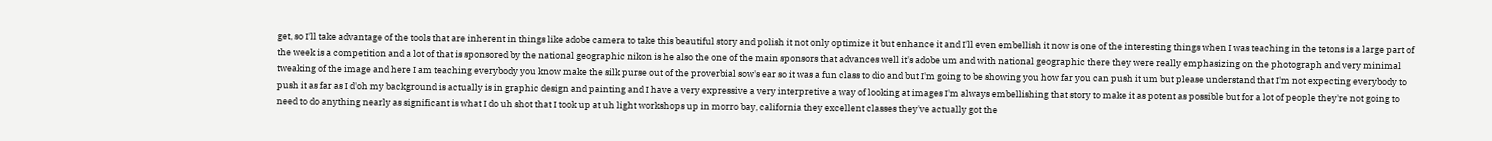get, so I'll take advantage of the tools that are inherent in things like adobe camera to take this beautiful story and polish it not only optimize it but enhance it and I'll even embellish it now is one of the interesting things when I was teaching in the tetons is a large part of the week is a competition and a lot of that is sponsored by the national geographic nikon is he also the one of the main sponsors that advances well it's adobe um and with national geographic there they were really emphasizing on the photograph and very minimal tweaking of the image and here I am teaching everybody you know make the silk purse out of the proverbial sow's ear so it was a fun class to dio and but I'm going to be showing you how far you can push it um but please understand that I'm not expecting everybody to push it as far as I d'oh my background is actually is in graphic design and painting and I have a very expressive a very interpretive a way of looking at images I'm always embellishing that story to make it as potent as possible but for a lot of people they're not going to need to do anything nearly as significant is what I do uh shot that I took up at uh light workshops up in morro bay, california they excellent classes they've actually got the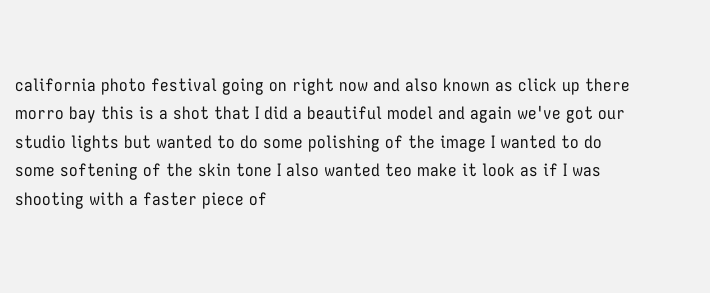california photo festival going on right now and also known as click up there morro bay this is a shot that I did a beautiful model and again we've got our studio lights but wanted to do some polishing of the image I wanted to do some softening of the skin tone I also wanted teo make it look as if I was shooting with a faster piece of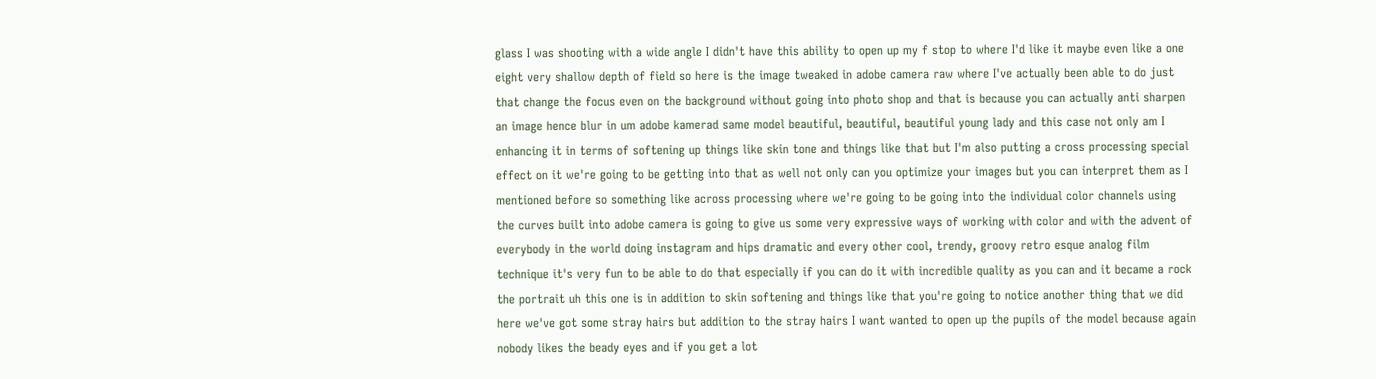glass I was shooting with a wide angle I didn't have this ability to open up my f stop to where I'd like it maybe even like a one eight very shallow depth of field so here is the image tweaked in adobe camera raw where I've actually been able to do just that change the focus even on the background without going into photo shop and that is because you can actually anti sharpen an image hence blur in um adobe kamerad same model beautiful, beautiful, beautiful young lady and this case not only am I enhancing it in terms of softening up things like skin tone and things like that but I'm also putting a cross processing special effect on it we're going to be getting into that as well not only can you optimize your images but you can interpret them as I mentioned before so something like across processing where we're going to be going into the individual color channels using the curves built into adobe camera is going to give us some very expressive ways of working with color and with the advent of everybody in the world doing instagram and hips dramatic and every other cool, trendy, groovy retro esque analog film technique it's very fun to be able to do that especially if you can do it with incredible quality as you can and it became a rock the portrait uh this one is in addition to skin softening and things like that you're going to notice another thing that we did here we've got some stray hairs but addition to the stray hairs I want wanted to open up the pupils of the model because again nobody likes the beady eyes and if you get a lot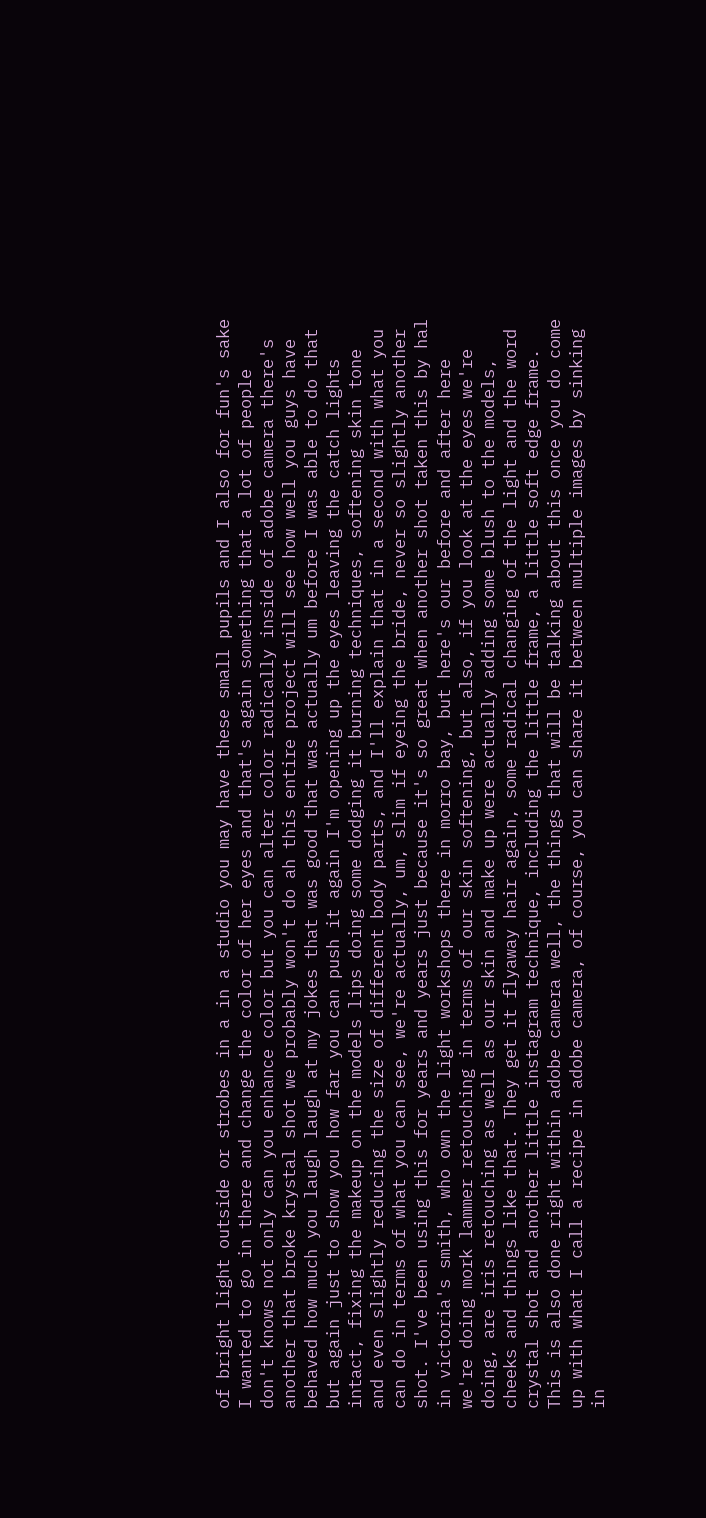of bright light outside or strobes in a in a studio you may have these small pupils and I also for fun's sake I wanted to go in there and change the color of her eyes and that's again something that a lot of people don't knows not only can you enhance color but you can alter color radically inside of adobe camera there's another that broke krystal shot we probably won't do ah this entire project will see how well you guys have behaved how much you laugh laugh at my jokes that was good that was actually um before I was able to do that but again just to show you how far you can push it again I'm opening up the eyes leaving the catch lights intact, fixing the makeup on the models lips doing some dodging it burning techniques, softening skin tone and even slightly reducing the size of different body parts, and I'll explain that in a second with what you can do in terms of what you can see, we're actually, um, slim if eyeing the bride, never so slightly another shot. I've been using this for years and years just because it's so great when another shot taken this by hal in victoria's smith, who own the light workshops there in morro bay, but here's our before and after here we're doing mork lammer retouching in terms of our skin softening, but also, if you look at the eyes we're doing, are iris retouching as well as our skin and make up were actually adding some blush to the models, cheeks and things like that. They get it flyaway hair again, some radical changing of the light and the word crystal shot and another little instagram technique, including the little frame, a little soft edge frame. This is also done right within adobe camera well, the things that will be talking about this once you do come up with what I call a recipe in adobe camera, of course, you can share it between multiple images by sinking in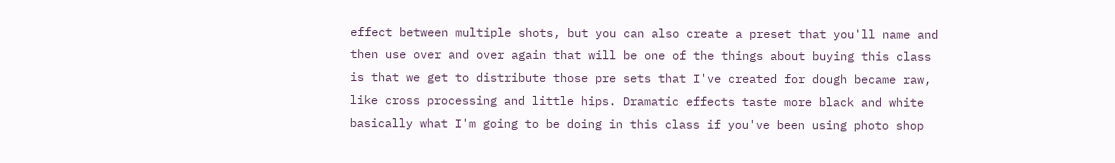effect between multiple shots, but you can also create a preset that you'll name and then use over and over again that will be one of the things about buying this class is that we get to distribute those pre sets that I've created for dough became raw, like cross processing and little hips. Dramatic effects taste more black and white basically what I'm going to be doing in this class if you've been using photo shop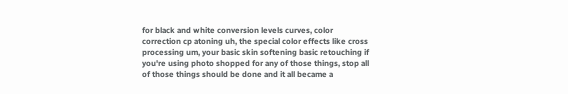for black and white conversion levels curves, color correction cp atoning uh, the special color effects like cross processing um, your basic skin softening basic retouching if you're using photo shopped for any of those things, stop all of those things should be done and it all became a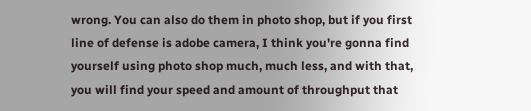wrong. You can also do them in photo shop, but if you first line of defense is adobe camera, I think you're gonna find yourself using photo shop much, much less, and with that, you will find your speed and amount of throughput that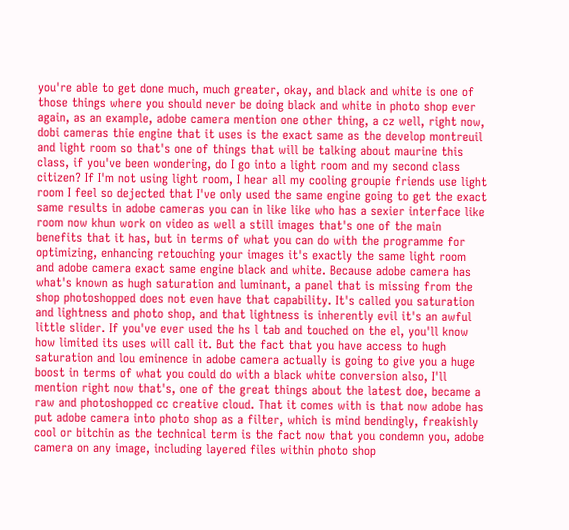you're able to get done much, much greater, okay, and black and white is one of those things where you should never be doing black and white in photo shop ever again, as an example, adobe camera mention one other thing, a cz well, right now, dobi cameras thie engine that it uses is the exact same as the develop montreuil and light room so that's one of things that will be talking about maurine this class, if you've been wondering, do I go into a light room and my second class citizen? If I'm not using light room, I hear all my cooling groupie friends use light room I feel so dejected that I've only used the same engine going to get the exact same results in adobe cameras you can in like like who has a sexier interface like room now khun work on video as well a still images that's one of the main benefits that it has, but in terms of what you can do with the programme for optimizing, enhancing retouching your images it's exactly the same light room and adobe camera exact same engine black and white. Because adobe camera has what's known as hugh saturation and luminant, a panel that is missing from the shop photoshopped does not even have that capability. It's called you saturation and lightness and photo shop, and that lightness is inherently evil it's an awful little slider. If you've ever used the hs l tab and touched on the el, you'll know how limited its uses will call it. But the fact that you have access to hugh saturation and lou eminence in adobe camera actually is going to give you a huge boost in terms of what you could do with a black white conversion also, I'll mention right now that's, one of the great things about the latest doe, became a raw and photoshopped cc creative cloud. That it comes with is that now adobe has put adobe camera into photo shop as a filter, which is mind bendingly, freakishly cool or bitchin as the technical term is the fact now that you condemn you, adobe camera on any image, including layered files within photo shop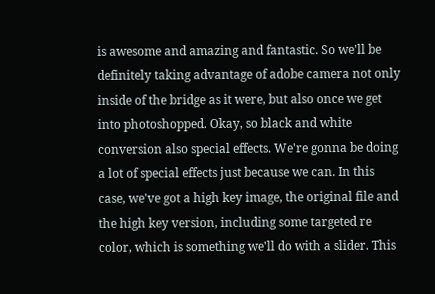is awesome and amazing and fantastic. So we'll be definitely taking advantage of adobe camera not only inside of the bridge as it were, but also once we get into photoshopped. Okay, so black and white conversion also special effects. We're gonna be doing a lot of special effects just because we can. In this case, we've got a high key image, the original file and the high key version, including some targeted re color, which is something we'll do with a slider. This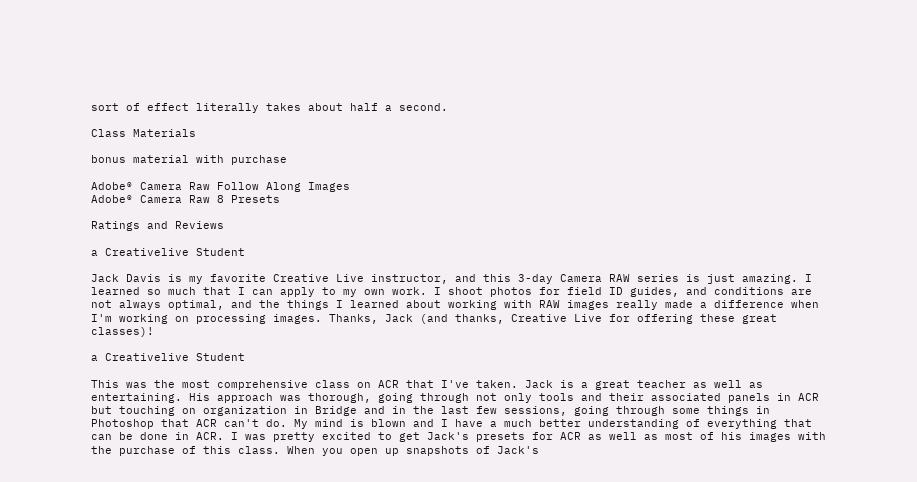sort of effect literally takes about half a second.

Class Materials

bonus material with purchase

Adobe® Camera Raw Follow Along Images
Adobe® Camera Raw 8 Presets

Ratings and Reviews

a Creativelive Student

Jack Davis is my favorite Creative Live instructor, and this 3-day Camera RAW series is just amazing. I learned so much that I can apply to my own work. I shoot photos for field ID guides, and conditions are not always optimal, and the things I learned about working with RAW images really made a difference when I'm working on processing images. Thanks, Jack (and thanks, Creative Live for offering these great classes)!

a Creativelive Student

This was the most comprehensive class on ACR that I've taken. Jack is a great teacher as well as entertaining. His approach was thorough, going through not only tools and their associated panels in ACR but touching on organization in Bridge and in the last few sessions, going through some things in Photoshop that ACR can't do. My mind is blown and I have a much better understanding of everything that can be done in ACR. I was pretty excited to get Jack's presets for ACR as well as most of his images with the purchase of this class. When you open up snapshots of Jack's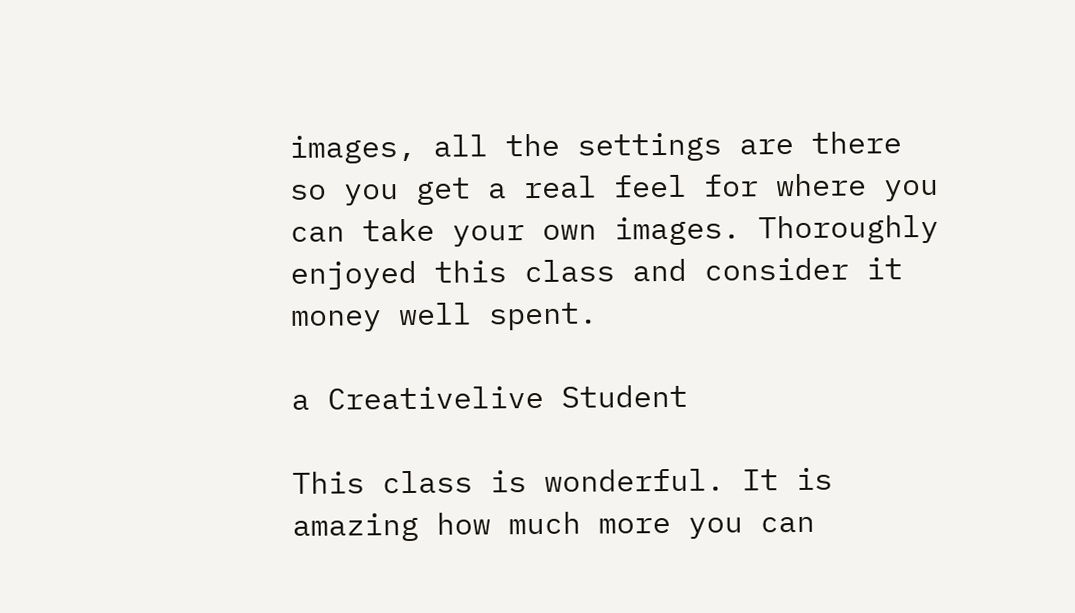images, all the settings are there so you get a real feel for where you can take your own images. Thoroughly enjoyed this class and consider it money well spent.

a Creativelive Student

This class is wonderful. It is amazing how much more you can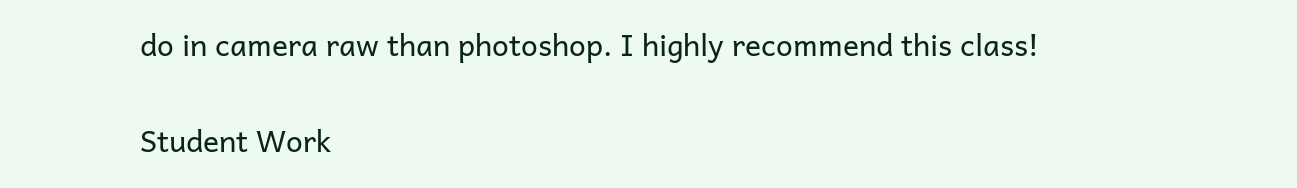do in camera raw than photoshop. I highly recommend this class!

Student Work